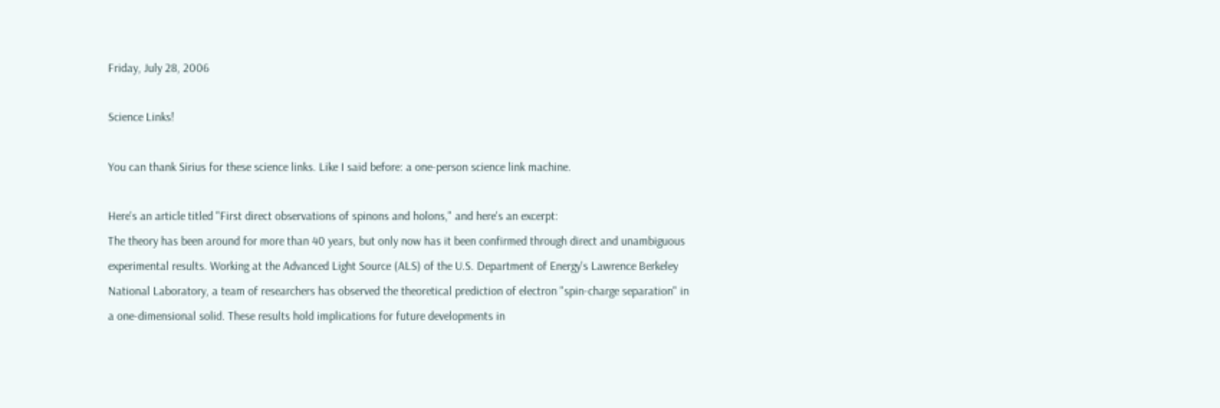Friday, July 28, 2006

Science Links!

You can thank Sirius for these science links. Like I said before: a one-person science link machine.

Here's an article titled "First direct observations of spinons and holons," and here's an excerpt:
The theory has been around for more than 40 years, but only now has it been confirmed through direct and unambiguous experimental results. Working at the Advanced Light Source (ALS) of the U.S. Department of Energy's Lawrence Berkeley National Laboratory, a team of researchers has observed the theoretical prediction of electron "spin-charge separation" in a one-dimensional solid. These results hold implications for future developments in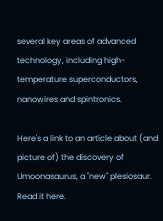several key areas of advanced technology, including high-temperature superconductors, nanowires and spintronics.

Here's a link to an article about (and picture of) the discovery of Umoonasaurus, a "new" plesiosaur. Read it here.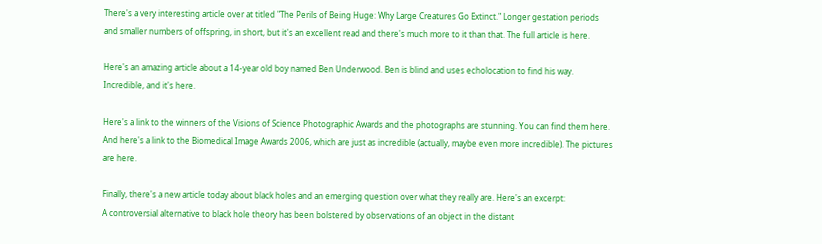There's a very interesting article over at titled "The Perils of Being Huge: Why Large Creatures Go Extinct." Longer gestation periods and smaller numbers of offspring, in short, but it's an excellent read and there's much more to it than that. The full article is here.

Here's an amazing article about a 14-year old boy named Ben Underwood. Ben is blind and uses echolocation to find his way. Incredible, and it's here.

Here's a link to the winners of the Visions of Science Photographic Awards and the photographs are stunning. You can find them here. And here's a link to the Biomedical Image Awards 2006, which are just as incredible (actually, maybe even more incredible). The pictures are here.

Finally, there's a new article today about black holes and an emerging question over what they really are. Here's an excerpt:
A controversial alternative to black hole theory has been bolstered by observations of an object in the distant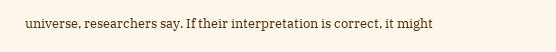universe, researchers say. If their interpretation is correct, it might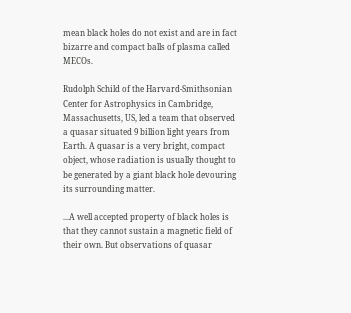mean black holes do not exist and are in fact bizarre and compact balls of plasma called MECOs.

Rudolph Schild of the Harvard-Smithsonian Center for Astrophysics in Cambridge, Massachusetts, US, led a team that observed a quasar situated 9 billion light years from Earth. A quasar is a very bright, compact object, whose radiation is usually thought to be generated by a giant black hole devouring its surrounding matter.

...A well accepted property of black holes is that they cannot sustain a magnetic field of their own. But observations of quasar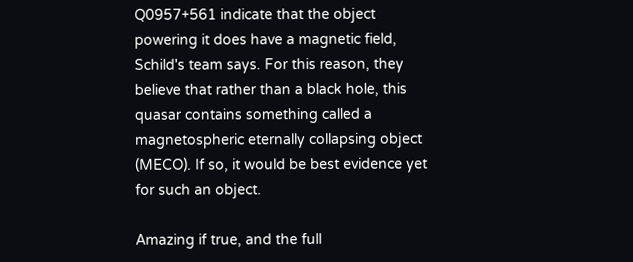Q0957+561 indicate that the object powering it does have a magnetic field, Schild's team says. For this reason, they believe that rather than a black hole, this quasar contains something called a magnetospheric eternally collapsing object (MECO). If so, it would be best evidence yet for such an object.

Amazing if true, and the full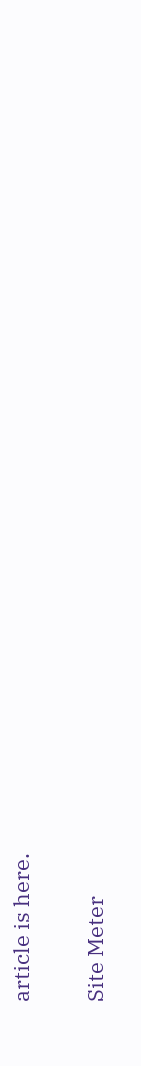article is here.

Site Meter